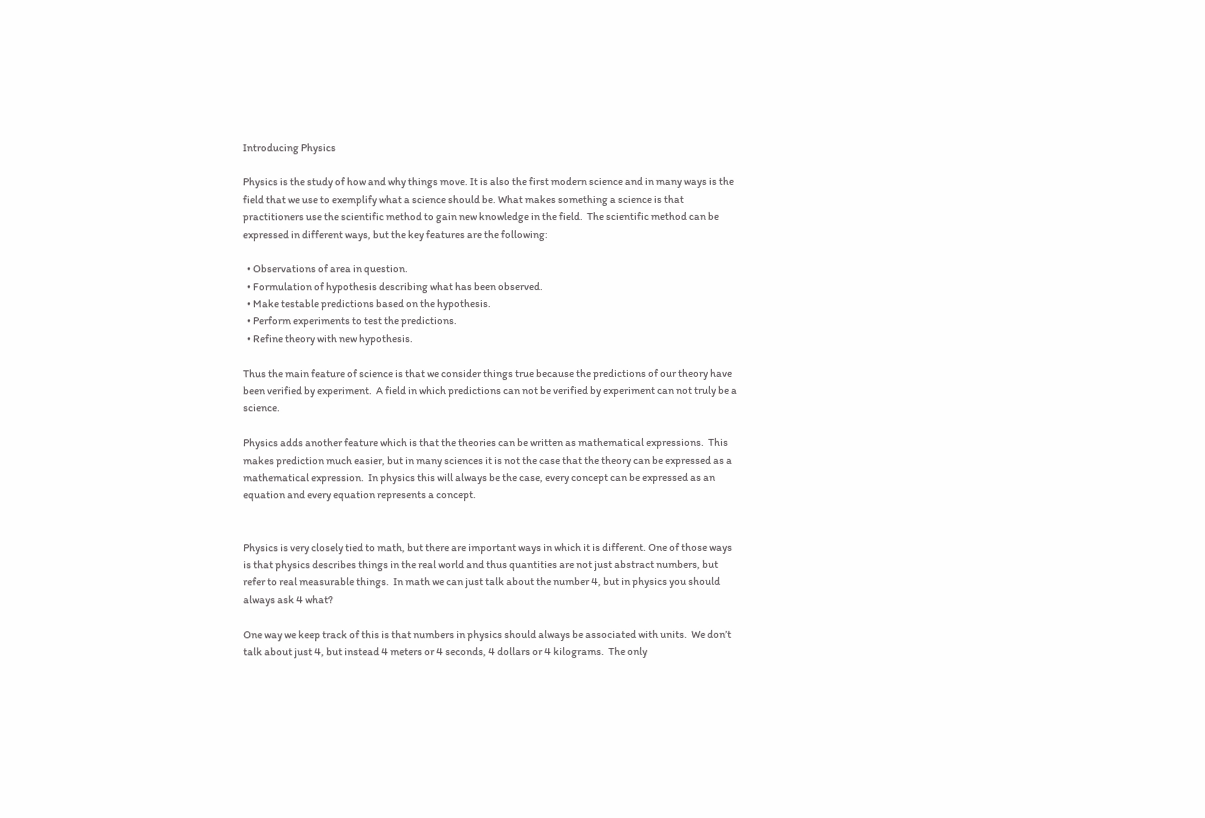Introducing Physics

Physics is the study of how and why things move. It is also the first modern science and in many ways is the field that we use to exemplify what a science should be. What makes something a science is that practitioners use the scientific method to gain new knowledge in the field.  The scientific method can be expressed in different ways, but the key features are the following:

  • Observations of area in question.
  • Formulation of hypothesis describing what has been observed.
  • Make testable predictions based on the hypothesis.
  • Perform experiments to test the predictions.
  • Refine theory with new hypothesis.

Thus the main feature of science is that we consider things true because the predictions of our theory have been verified by experiment.  A field in which predictions can not be verified by experiment can not truly be a science.

Physics adds another feature which is that the theories can be written as mathematical expressions.  This makes prediction much easier, but in many sciences it is not the case that the theory can be expressed as a mathematical expression.  In physics this will always be the case, every concept can be expressed as an equation and every equation represents a concept.


Physics is very closely tied to math, but there are important ways in which it is different. One of those ways is that physics describes things in the real world and thus quantities are not just abstract numbers, but refer to real measurable things.  In math we can just talk about the number 4, but in physics you should always ask 4 what?

One way we keep track of this is that numbers in physics should always be associated with units.  We don’t talk about just 4, but instead 4 meters or 4 seconds, 4 dollars or 4 kilograms.  The only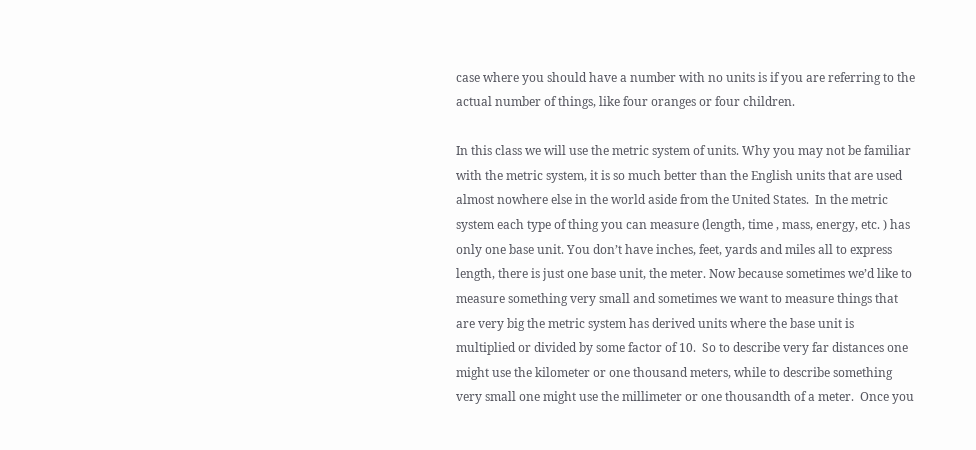case where you should have a number with no units is if you are referring to the actual number of things, like four oranges or four children.

In this class we will use the metric system of units. Why you may not be familiar with the metric system, it is so much better than the English units that are used almost nowhere else in the world aside from the United States.  In the metric system each type of thing you can measure (length, time , mass, energy, etc. ) has only one base unit. You don’t have inches, feet, yards and miles all to express length, there is just one base unit, the meter. Now because sometimes we’d like to measure something very small and sometimes we want to measure things that are very big the metric system has derived units where the base unit is multiplied or divided by some factor of 10.  So to describe very far distances one might use the kilometer or one thousand meters, while to describe something very small one might use the millimeter or one thousandth of a meter.  Once you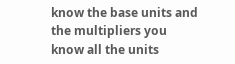know the base units and the multipliers you know all the units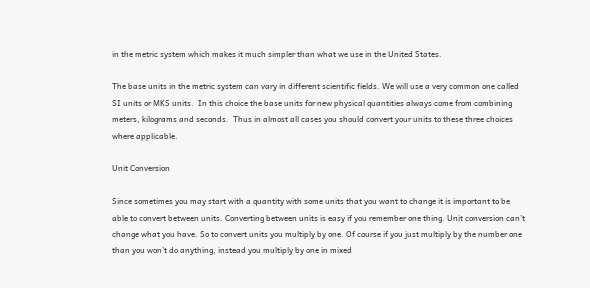in the metric system which makes it much simpler than what we use in the United States.

The base units in the metric system can vary in different scientific fields. We will use a very common one called SI units or MKS units.  In this choice the base units for new physical quantities always come from combining meters, kilograms and seconds.  Thus in almost all cases you should convert your units to these three choices where applicable.

Unit Conversion

Since sometimes you may start with a quantity with some units that you want to change it is important to be able to convert between units. Converting between units is easy if you remember one thing. Unit conversion can’t change what you have. So to convert units you multiply by one. Of course if you just multiply by the number one than you won’t do anything, instead you multiply by one in mixed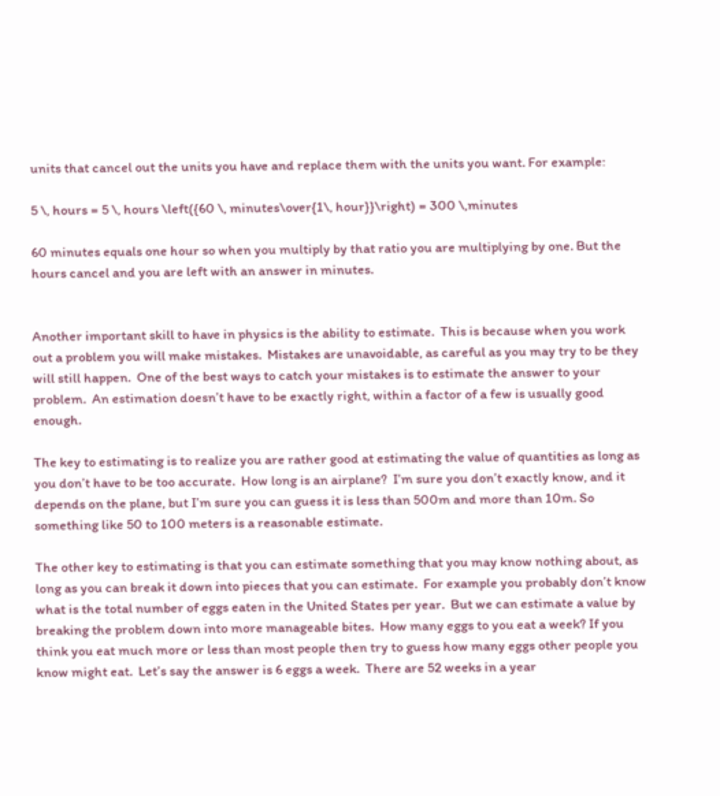units that cancel out the units you have and replace them with the units you want. For example:

5 \, hours = 5 \, hours \left({60 \, minutes\over{1\, hour}}\right) = 300 \,minutes

60 minutes equals one hour so when you multiply by that ratio you are multiplying by one. But the hours cancel and you are left with an answer in minutes.


Another important skill to have in physics is the ability to estimate.  This is because when you work out a problem you will make mistakes.  Mistakes are unavoidable, as careful as you may try to be they will still happen.  One of the best ways to catch your mistakes is to estimate the answer to your problem.  An estimation doesn’t have to be exactly right, within a factor of a few is usually good enough.

The key to estimating is to realize you are rather good at estimating the value of quantities as long as you don’t have to be too accurate.  How long is an airplane?  I’m sure you don’t exactly know, and it depends on the plane, but I’m sure you can guess it is less than 500m and more than 10m. So something like 50 to 100 meters is a reasonable estimate.

The other key to estimating is that you can estimate something that you may know nothing about, as long as you can break it down into pieces that you can estimate.  For example you probably don’t know what is the total number of eggs eaten in the United States per year.  But we can estimate a value by breaking the problem down into more manageable bites.  How many eggs to you eat a week? If you think you eat much more or less than most people then try to guess how many eggs other people you know might eat.  Let’s say the answer is 6 eggs a week.  There are 52 weeks in a year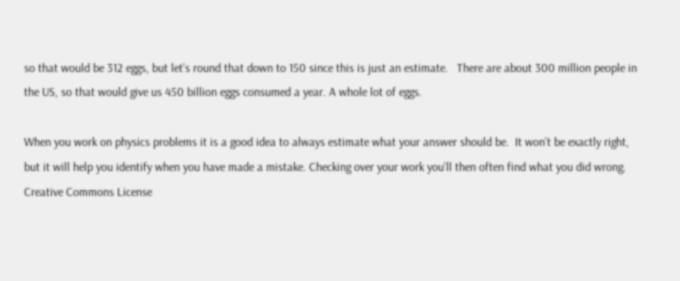so that would be 312 eggs, but let’s round that down to 150 since this is just an estimate.   There are about 300 million people in the US, so that would give us 450 billion eggs consumed a year. A whole lot of eggs.

When you work on physics problems it is a good idea to always estimate what your answer should be.  It won’t be exactly right, but it will help you identify when you have made a mistake. Checking over your work you’ll then often find what you did wrong.
Creative Commons License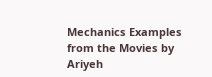Mechanics Examples from the Movies by Ariyeh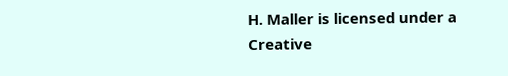H. Maller is licensed under a Creative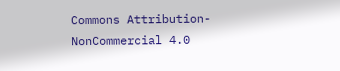Commons Attribution-NonCommercial 4.0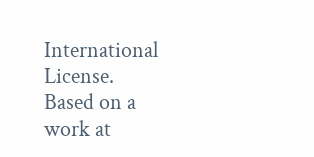International License.
Based on a work at